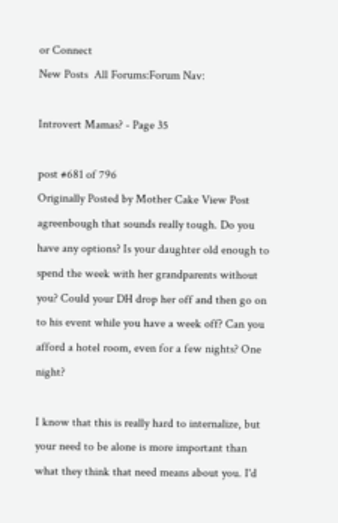or Connect
New Posts  All Forums:Forum Nav:

Introvert Mamas? - Page 35

post #681 of 796
Originally Posted by Mother Cake View Post
agreenbough that sounds really tough. Do you have any options? Is your daughter old enough to spend the week with her grandparents without you? Could your DH drop her off and then go on to his event while you have a week off? Can you afford a hotel room, even for a few nights? One night?

I know that this is really hard to internalize, but your need to be alone is more important than what they think that need means about you. I'd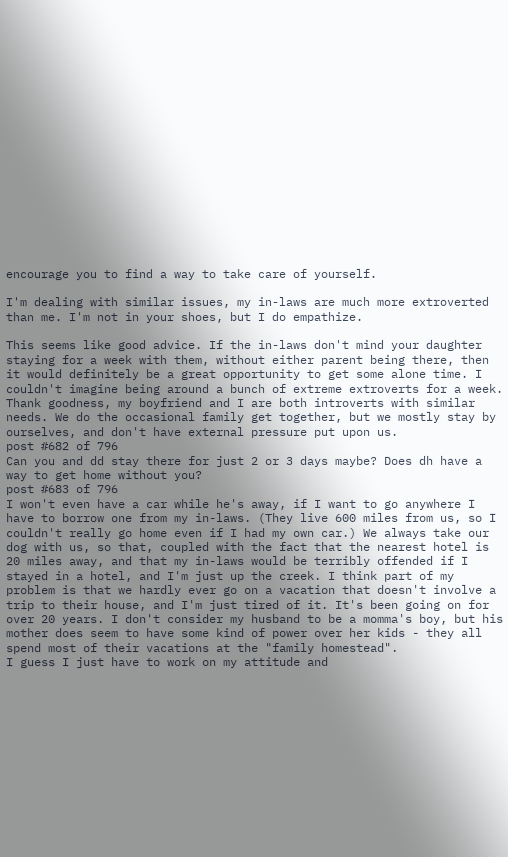encourage you to find a way to take care of yourself.

I'm dealing with similar issues, my in-laws are much more extroverted than me. I'm not in your shoes, but I do empathize.

This seems like good advice. If the in-laws don't mind your daughter staying for a week with them, without either parent being there, then it would definitely be a great opportunity to get some alone time. I couldn't imagine being around a bunch of extreme extroverts for a week. Thank goodness, my boyfriend and I are both introverts with similar needs. We do the occasional family get together, but we mostly stay by ourselves, and don't have external pressure put upon us.
post #682 of 796
Can you and dd stay there for just 2 or 3 days maybe? Does dh have a way to get home without you?
post #683 of 796
I won't even have a car while he's away, if I want to go anywhere I have to borrow one from my in-laws. (They live 600 miles from us, so I couldn't really go home even if I had my own car.) We always take our dog with us, so that, coupled with the fact that the nearest hotel is 20 miles away, and that my in-laws would be terribly offended if I stayed in a hotel, and I'm just up the creek. I think part of my problem is that we hardly ever go on a vacation that doesn't involve a trip to their house, and I'm just tired of it. It's been going on for over 20 years. I don't consider my husband to be a momma's boy, but his mother does seem to have some kind of power over her kids - they all spend most of their vacations at the "family homestead".
I guess I just have to work on my attitude and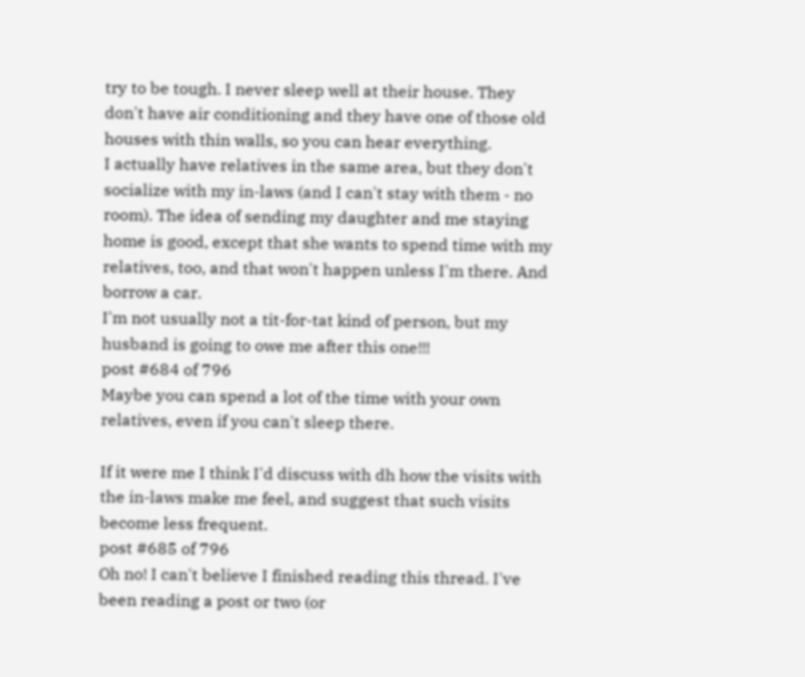try to be tough. I never sleep well at their house. They don't have air conditioning and they have one of those old houses with thin walls, so you can hear everything.
I actually have relatives in the same area, but they don't socialize with my in-laws (and I can't stay with them - no room). The idea of sending my daughter and me staying home is good, except that she wants to spend time with my relatives, too, and that won't happen unless I'm there. And borrow a car.
I'm not usually not a tit-for-tat kind of person, but my husband is going to owe me after this one!!!
post #684 of 796
Maybe you can spend a lot of the time with your own relatives, even if you can't sleep there.

If it were me I think I'd discuss with dh how the visits with the in-laws make me feel, and suggest that such visits become less frequent.
post #685 of 796
Oh no! I can't believe I finished reading this thread. I've been reading a post or two (or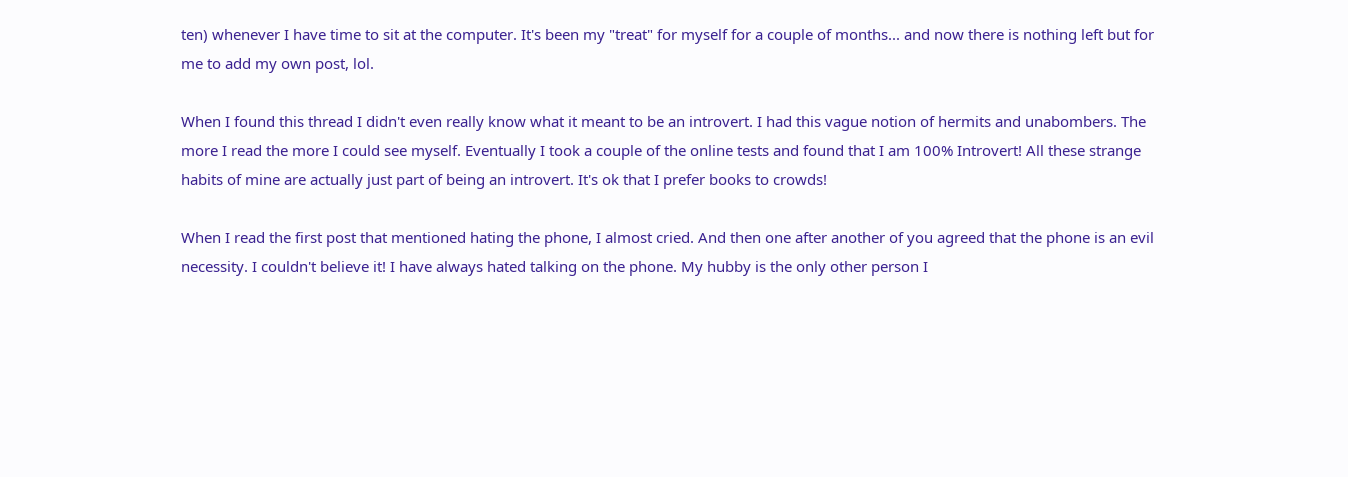ten) whenever I have time to sit at the computer. It's been my "treat" for myself for a couple of months... and now there is nothing left but for me to add my own post, lol.

When I found this thread I didn't even really know what it meant to be an introvert. I had this vague notion of hermits and unabombers. The more I read the more I could see myself. Eventually I took a couple of the online tests and found that I am 100% Introvert! All these strange habits of mine are actually just part of being an introvert. It's ok that I prefer books to crowds!

When I read the first post that mentioned hating the phone, I almost cried. And then one after another of you agreed that the phone is an evil necessity. I couldn't believe it! I have always hated talking on the phone. My hubby is the only other person I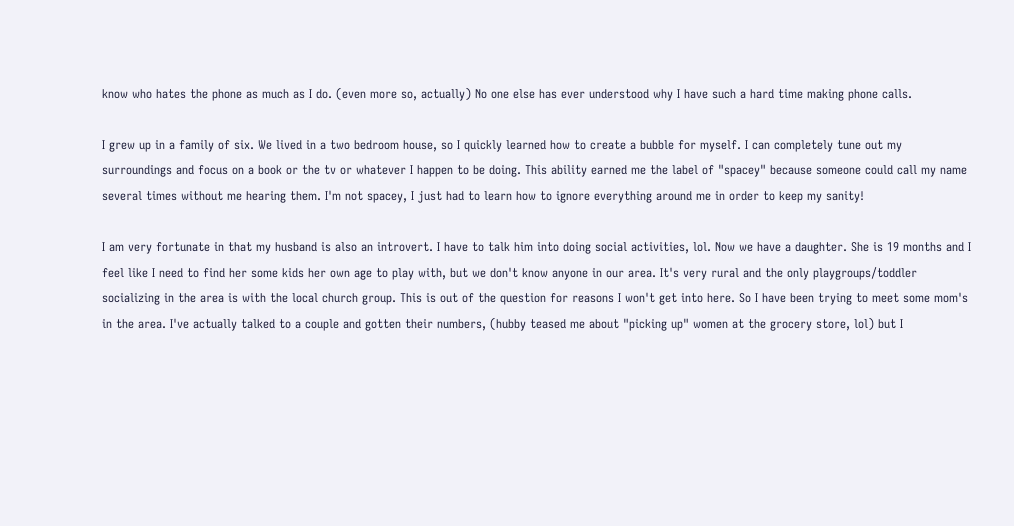know who hates the phone as much as I do. (even more so, actually) No one else has ever understood why I have such a hard time making phone calls.

I grew up in a family of six. We lived in a two bedroom house, so I quickly learned how to create a bubble for myself. I can completely tune out my surroundings and focus on a book or the tv or whatever I happen to be doing. This ability earned me the label of "spacey" because someone could call my name several times without me hearing them. I'm not spacey, I just had to learn how to ignore everything around me in order to keep my sanity!

I am very fortunate in that my husband is also an introvert. I have to talk him into doing social activities, lol. Now we have a daughter. She is 19 months and I feel like I need to find her some kids her own age to play with, but we don't know anyone in our area. It's very rural and the only playgroups/toddler socializing in the area is with the local church group. This is out of the question for reasons I won't get into here. So I have been trying to meet some mom's in the area. I've actually talked to a couple and gotten their numbers, (hubby teased me about "picking up" women at the grocery store, lol) but I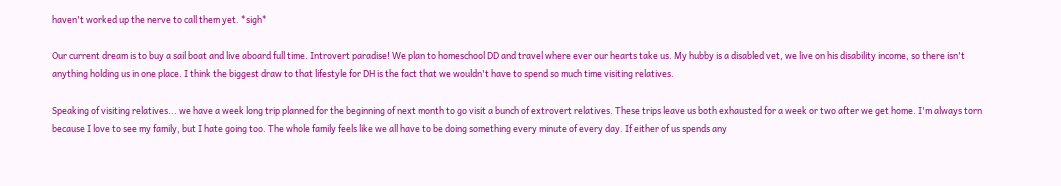haven't worked up the nerve to call them yet. *sigh*

Our current dream is to buy a sail boat and live aboard full time. Introvert paradise! We plan to homeschool DD and travel where ever our hearts take us. My hubby is a disabled vet, we live on his disability income, so there isn't anything holding us in one place. I think the biggest draw to that lifestyle for DH is the fact that we wouldn't have to spend so much time visiting relatives.

Speaking of visiting relatives... we have a week long trip planned for the beginning of next month to go visit a bunch of extrovert relatives. These trips leave us both exhausted for a week or two after we get home. I'm always torn because I love to see my family, but I hate going too. The whole family feels like we all have to be doing something every minute of every day. If either of us spends any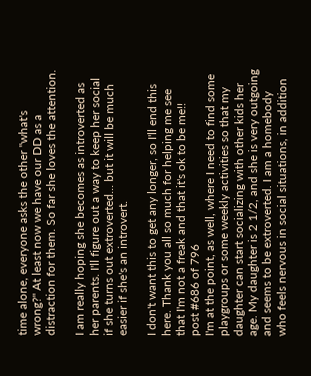time alone, everyone asks the other "what's wrong?" At least now we have our DD as a distraction for them. So far she loves the attention.

I am really hoping she becomes as introverted as her parents. I'll figure out a way to keep her social if she turns out extroverted... but it will be much easier if she's an introvert.

I don't want this to get any longer, so I'll end this here. Thank you all so much for helping me see that I'm not a freak and that it's ok to be me!!
post #686 of 796
I'm at the point, as well, where I need to find some playgroups or some weekly activities so that my daughter can start socializing with other kids her age. My daughter is 2 1/2, and she is very outgoing and seems to be extroverted. I am a homebody who feels nervous in social situations, in addition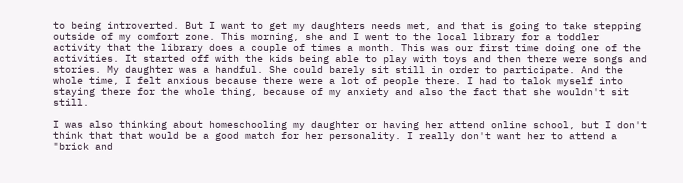to being introverted. But I want to get my daughters needs met, and that is going to take stepping outside of my comfort zone. This morning, she and I went to the local library for a toddler activity that the library does a couple of times a month. This was our first time doing one of the activities. It started off with the kids being able to play with toys and then there were songs and stories. My daughter was a handful. She could barely sit still in order to participate. And the whole time, I felt anxious because there were a lot of people there. I had to talok myself into staying there for the whole thing, because of my anxiety and also the fact that she wouldn't sit still.

I was also thinking about homeschooling my daughter or having her attend online school, but I don't think that that would be a good match for her personality. I really don't want her to attend a "brick and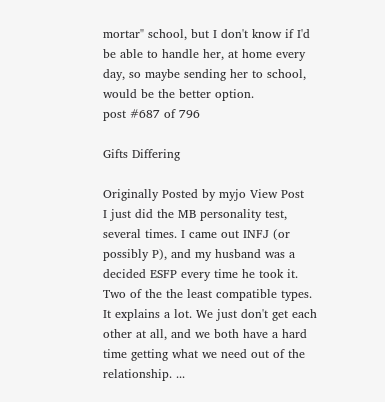mortar" school, but I don't know if I'd be able to handle her, at home every day, so maybe sending her to school, would be the better option.
post #687 of 796

Gifts Differing

Originally Posted by myjo View Post
I just did the MB personality test, several times. I came out INFJ (or possibly P), and my husband was a decided ESFP every time he took it. Two of the the least compatible types. It explains a lot. We just don't get each other at all, and we both have a hard time getting what we need out of the relationship. ...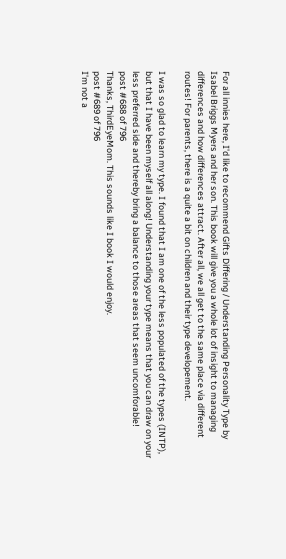For all innies here, I'd like to recommend Gifts Differing / Understanding Personality Type by Isabel Briggs Myers and her son. This book will give you a whole lot of insight to managing differences and how differences attract. After all, we all get to the same place via different routes! For parents, there is a quite a bit on children and their type developement.

I was so glad to learn my type. I found that I am one of the less populated of the types (INTP), but that I have been myself all along! Understanding your type means that you can draw on your less preferred side and thereby bring a balance to those areas that seem uncomforable!
post #688 of 796
Thanks, ThirdEyeMom. This sounds like I book I would enjoy.
post #689 of 796
I'm not a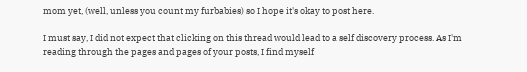mom yet, (well, unless you count my furbabies) so I hope it's okay to post here.

I must say, I did not expect that clicking on this thread would lead to a self discovery process. As I'm reading through the pages and pages of your posts, I find myself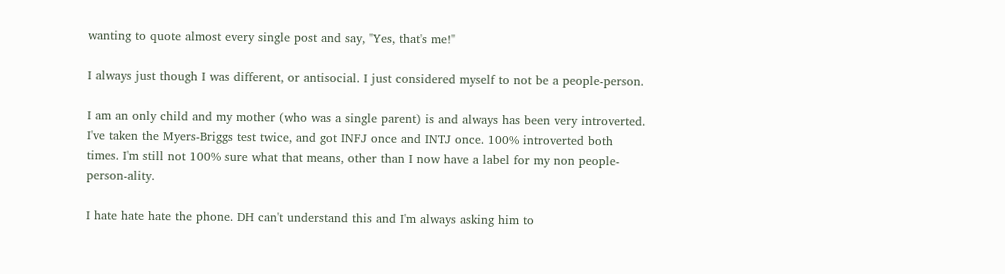wanting to quote almost every single post and say, "Yes, that's me!"

I always just though I was different, or antisocial. I just considered myself to not be a people-person.

I am an only child and my mother (who was a single parent) is and always has been very introverted. I've taken the Myers-Briggs test twice, and got INFJ once and INTJ once. 100% introverted both times. I'm still not 100% sure what that means, other than I now have a label for my non people-person-ality.

I hate hate hate the phone. DH can't understand this and I'm always asking him to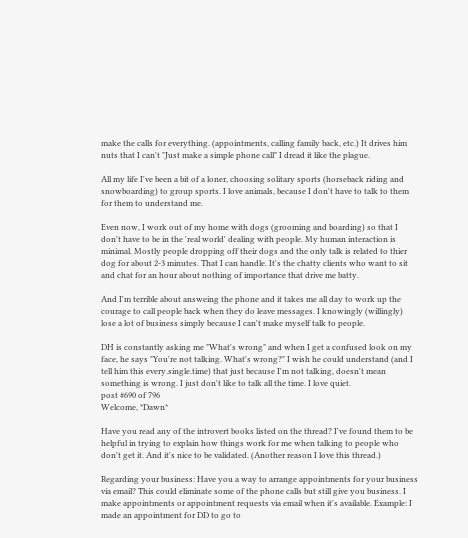make the calls for everything. (appointments, calling family back, etc.) It drives him nuts that I can't "Just make a simple phone call" I dread it like the plague.

All my life I've been a bit of a loner, choosing solitary sports (horseback riding and snowboarding) to group sports. I love animals, because I don't have to talk to them for them to understand me.

Even now, I work out of my home with dogs (grooming and boarding) so that I don't have to be in the 'real world' dealing with people. My human interaction is minimal. Mostly people dropping off their dogs and the only talk is related to thier dog for about 2-3 minutes. That I can handle. It's the chatty clients who want to sit and chat for an hour about nothing of importance that drive me batty.

And I'm terrible about answeing the phone and it takes me all day to work up the courage to call people back when they do leave messages. I knowingly (willingly) lose a lot of business simply because I can't make myself talk to people.

DH is constantly asking me "What's wrong" and when I get a confused look on my face, he says "You're not talking. What's wrong?" I wish he could understand (and I tell him this every.single.time) that just because I'm not talking, doesn't mean something is wrong. I just don't like to talk all the time. I love quiet.
post #690 of 796
Welcome, *Dawn*

Have you read any of the introvert books listed on the thread? I've found them to be helpful in trying to explain how things work for me when talking to people who don't get it. And it's nice to be validated. (Another reason I love this thread.)

Regarding your business: Have you a way to arrange appointments for your business via email? This could eliminate some of the phone calls but still give you business. I make appointments or appointment requests via email when it's available. Example: I made an appointment for DD to go to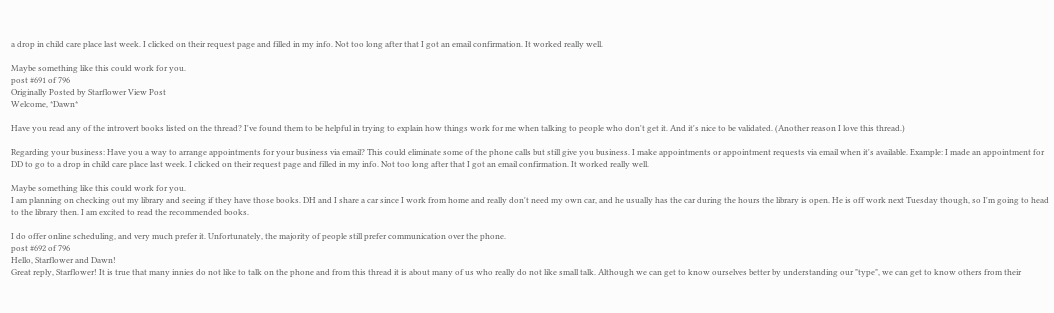a drop in child care place last week. I clicked on their request page and filled in my info. Not too long after that I got an email confirmation. It worked really well.

Maybe something like this could work for you.
post #691 of 796
Originally Posted by Starflower View Post
Welcome, *Dawn*

Have you read any of the introvert books listed on the thread? I've found them to be helpful in trying to explain how things work for me when talking to people who don't get it. And it's nice to be validated. (Another reason I love this thread.)

Regarding your business: Have you a way to arrange appointments for your business via email? This could eliminate some of the phone calls but still give you business. I make appointments or appointment requests via email when it's available. Example: I made an appointment for DD to go to a drop in child care place last week. I clicked on their request page and filled in my info. Not too long after that I got an email confirmation. It worked really well.

Maybe something like this could work for you.
I am planning on checking out my library and seeing if they have those books. DH and I share a car since I work from home and really don't need my own car, and he usually has the car during the hours the library is open. He is off work next Tuesday though, so I'm going to head to the library then. I am excited to read the recommended books.

I do offer online scheduling, and very much prefer it. Unfortunately, the majority of people still prefer communication over the phone.
post #692 of 796
Hello, Starflower and Dawn!
Great reply, Starflower! It is true that many innies do not like to talk on the phone and from this thread it is about many of us who really do not like small talk. Although we can get to know ourselves better by understanding our "type", we can get to know others from their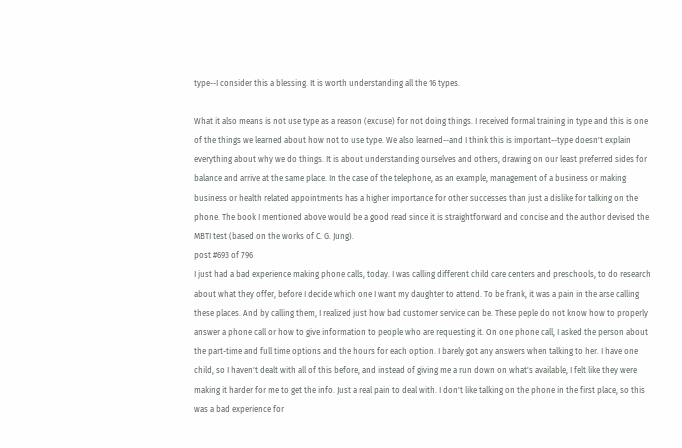type--I consider this a blessing. It is worth understanding all the 16 types.

What it also means is not use type as a reason (excuse) for not doing things. I received formal training in type and this is one of the things we learned about how not to use type. We also learned--and I think this is important--type doesn't explain everything about why we do things. It is about understanding ourselves and others, drawing on our least preferred sides for balance and arrive at the same place. In the case of the telephone, as an example, management of a business or making business or health related appointments has a higher importance for other successes than just a dislike for talking on the phone. The book I mentioned above would be a good read since it is straightforward and concise and the author devised the MBTI test (based on the works of C. G. Jung).
post #693 of 796
I just had a bad experience making phone calls, today. I was calling different child care centers and preschools, to do research about what they offer, before I decide which one I want my daughter to attend. To be frank, it was a pain in the arse calling these places. And by calling them, I realized just how bad customer service can be. These peple do not know how to properly answer a phone call or how to give information to people who are requesting it. On one phone call, I asked the person about the part-time and full time options and the hours for each option. I barely got any answers when talking to her. I have one child, so I haven't dealt with all of this before, and instead of giving me a run down on what's available, I felt like they were making it harder for me to get the info. Just a real pain to deal with. I don't like talking on the phone in the first place, so this was a bad experience for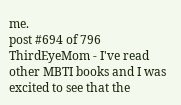me.
post #694 of 796
ThirdEyeMom - I've read other MBTI books and I was excited to see that the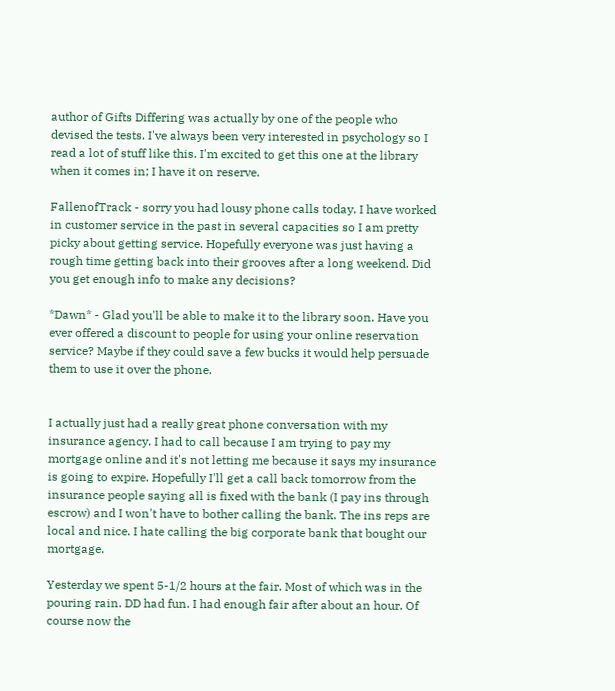author of Gifts Differing was actually by one of the people who devised the tests. I've always been very interested in psychology so I read a lot of stuff like this. I'm excited to get this one at the library when it comes in; I have it on reserve.

FallenofTrack - sorry you had lousy phone calls today. I have worked in customer service in the past in several capacities so I am pretty picky about getting service. Hopefully everyone was just having a rough time getting back into their grooves after a long weekend. Did you get enough info to make any decisions?

*Dawn* - Glad you'll be able to make it to the library soon. Have you ever offered a discount to people for using your online reservation service? Maybe if they could save a few bucks it would help persuade them to use it over the phone.


I actually just had a really great phone conversation with my insurance agency. I had to call because I am trying to pay my mortgage online and it's not letting me because it says my insurance is going to expire. Hopefully I'll get a call back tomorrow from the insurance people saying all is fixed with the bank (I pay ins through escrow) and I won't have to bother calling the bank. The ins reps are local and nice. I hate calling the big corporate bank that bought our mortgage.

Yesterday we spent 5-1/2 hours at the fair. Most of which was in the pouring rain. DD had fun. I had enough fair after about an hour. Of course now the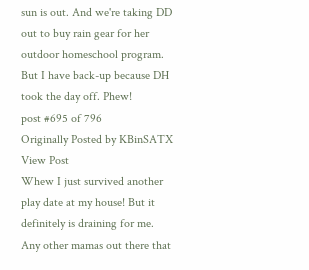sun is out. And we're taking DD out to buy rain gear for her outdoor homeschool program. But I have back-up because DH took the day off. Phew!
post #695 of 796
Originally Posted by KBinSATX View Post
Whew I just survived another play date at my house! But it definitely is draining for me.
Any other mamas out there that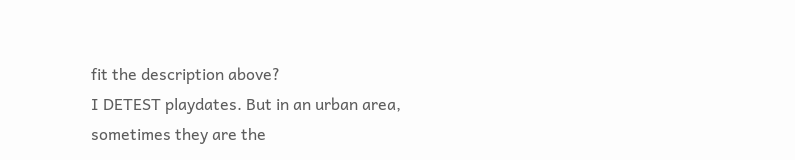fit the description above?
I DETEST playdates. But in an urban area, sometimes they are the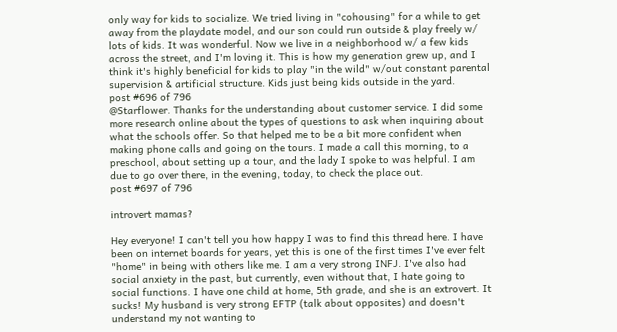only way for kids to socialize. We tried living in "cohousing" for a while to get away from the playdate model, and our son could run outside & play freely w/ lots of kids. It was wonderful. Now we live in a neighborhood w/ a few kids across the street, and I'm loving it. This is how my generation grew up, and I think it's highly beneficial for kids to play "in the wild" w/out constant parental supervision & artificial structure. Kids just being kids outside in the yard.
post #696 of 796
@Starflower. Thanks for the understanding about customer service. I did some more research online about the types of questions to ask when inquiring about what the schools offer. So that helped me to be a bit more confident when making phone calls and going on the tours. I made a call this morning, to a preschool, about setting up a tour, and the lady I spoke to was helpful. I am due to go over there, in the evening, today, to check the place out.
post #697 of 796

introvert mamas?

Hey everyone! I can't tell you how happy I was to find this thread here. I have been on internet boards for years, yet this is one of the first times I've ever felt "home" in being with others like me. I am a very strong INFJ. I've also had social anxiety in the past, but currently, even without that, I hate going to social functions. I have one child at home, 5th grade, and she is an extrovert. It sucks! My husband is very strong EFTP (talk about opposites) and doesn't understand my not wanting to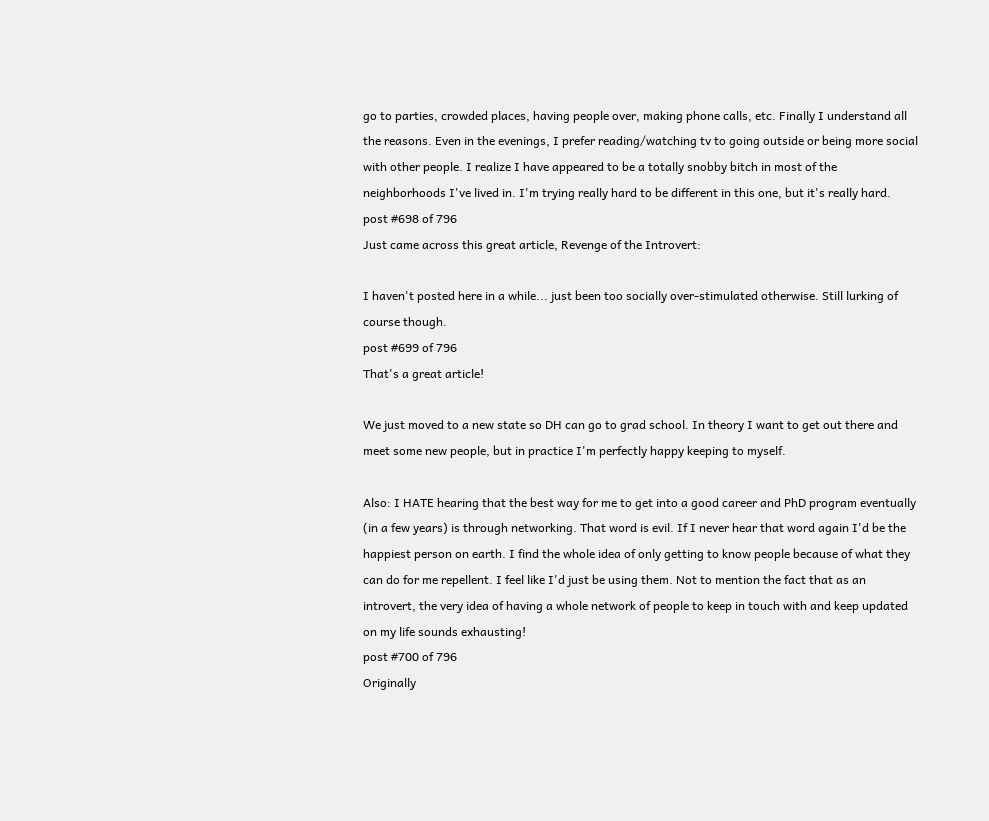go to parties, crowded places, having people over, making phone calls, etc. Finally I understand all the reasons. Even in the evenings, I prefer reading/watching tv to going outside or being more social with other people. I realize I have appeared to be a totally snobby bitch in most of the neighborhoods I've lived in. I'm trying really hard to be different in this one, but it's really hard.
post #698 of 796
Just came across this great article, Revenge of the Introvert:

I haven't posted here in a while... just been too socially over-stimulated otherwise. Still lurking of course though.
post #699 of 796
That's a great article!

We just moved to a new state so DH can go to grad school. In theory I want to get out there and meet some new people, but in practice I'm perfectly happy keeping to myself.

Also: I HATE hearing that the best way for me to get into a good career and PhD program eventually (in a few years) is through networking. That word is evil. If I never hear that word again I'd be the happiest person on earth. I find the whole idea of only getting to know people because of what they can do for me repellent. I feel like I'd just be using them. Not to mention the fact that as an introvert, the very idea of having a whole network of people to keep in touch with and keep updated on my life sounds exhausting!
post #700 of 796
Originally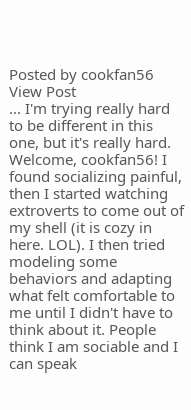Posted by cookfan56 View Post
... I'm trying really hard to be different in this one, but it's really hard.
Welcome, cookfan56! I found socializing painful, then I started watching extroverts to come out of my shell (it is cozy in here. LOL). I then tried modeling some behaviors and adapting what felt comfortable to me until I didn't have to think about it. People think I am sociable and I can speak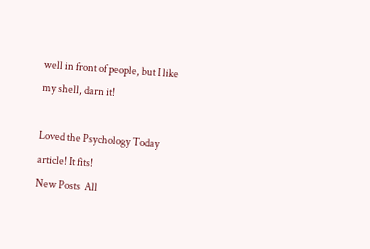well in front of people, but I like my shell, darn it!

Loved the Psychology Today article! It fits!
New Posts  All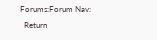Forums:Forum Nav:
  Return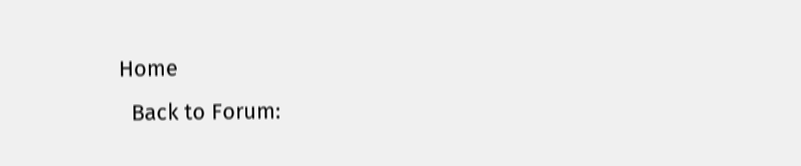Home
  Back to Forum: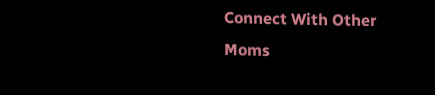Connect With Other Moms